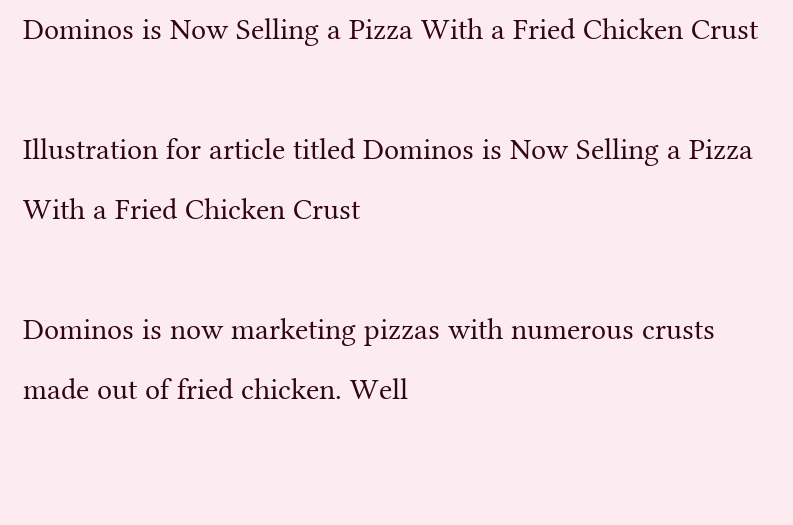Dominos is Now Selling a Pizza With a Fried Chicken Crust

Illustration for article titled Dominos is Now Selling a Pizza With a Fried Chicken Crust

Dominos is now marketing pizzas with numerous crusts made out of fried chicken. Well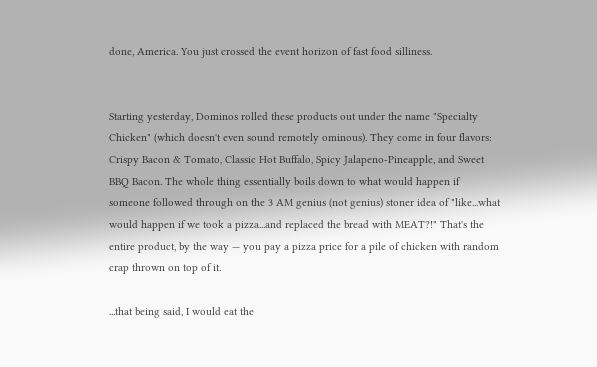done, America. You just crossed the event horizon of fast food silliness.


Starting yesterday, Dominos rolled these products out under the name "Specialty Chicken" (which doesn't even sound remotely ominous). They come in four flavors: Crispy Bacon & Tomato, Classic Hot Buffalo, Spicy Jalapeno-Pineapple, and Sweet BBQ Bacon. The whole thing essentially boils down to what would happen if someone followed through on the 3 AM genius (not genius) stoner idea of "like...what would happen if we took a pizza...and replaced the bread with MEAT?!" That's the entire product, by the way — you pay a pizza price for a pile of chicken with random crap thrown on top of it.

...that being said, I would eat the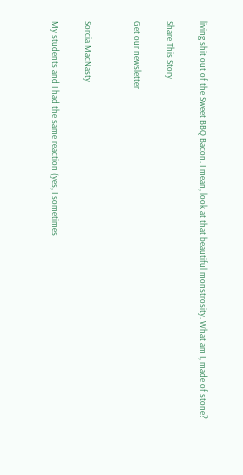living shit out of the Sweet BBQ Bacon. I mean, look at that beautiful monstrosity. What am I, made of stone?

Share This Story

Get our newsletter


Sorcia MacNasty

My students and I had the same reaction (yes, I sometimes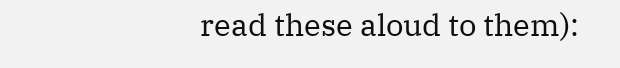read these aloud to them):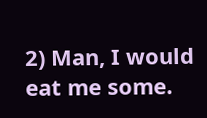2) Man, I would eat me some.